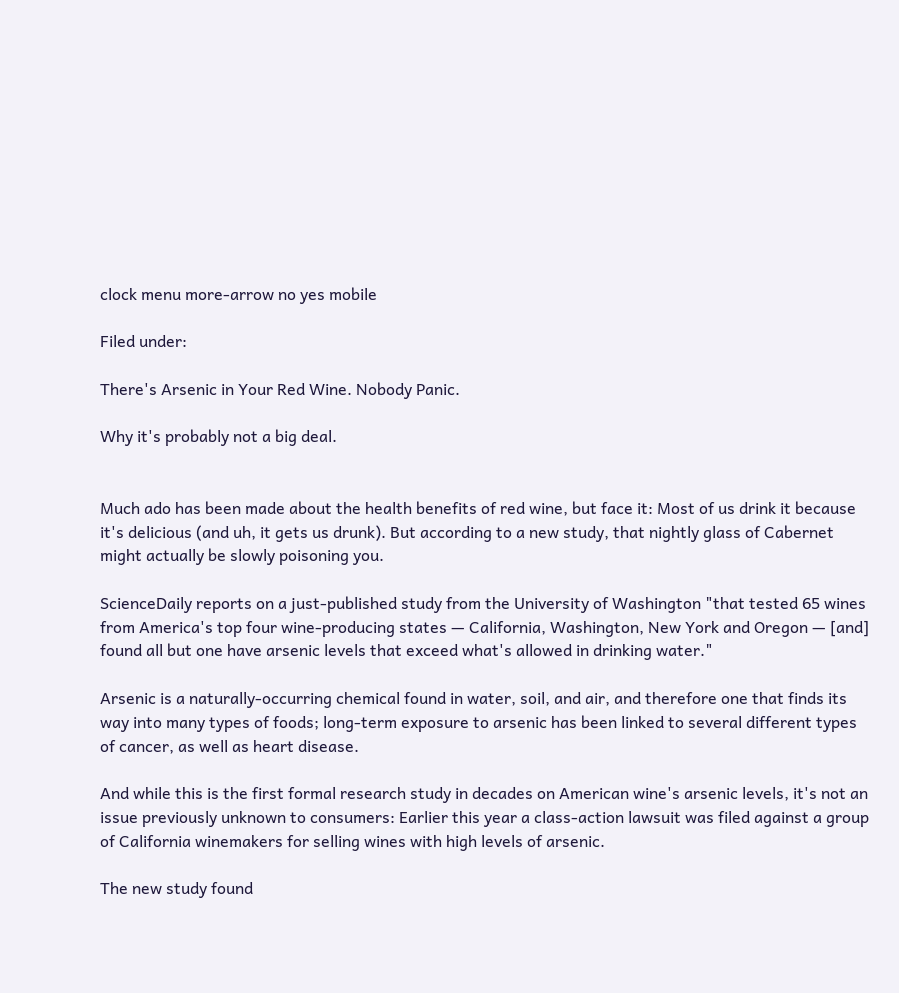clock menu more-arrow no yes mobile

Filed under:

There's Arsenic in Your Red Wine. Nobody Panic.

Why it's probably not a big deal.


Much ado has been made about the health benefits of red wine, but face it: Most of us drink it because it's delicious (and uh, it gets us drunk). But according to a new study, that nightly glass of Cabernet might actually be slowly poisoning you.

ScienceDaily reports on a just-published study from the University of Washington "that tested 65 wines from America's top four wine-producing states — California, Washington, New York and Oregon — [and] found all but one have arsenic levels that exceed what's allowed in drinking water."

Arsenic is a naturally-occurring chemical found in water, soil, and air, and therefore one that finds its way into many types of foods; long-term exposure to arsenic has been linked to several different types of cancer, as well as heart disease.

And while this is the first formal research study in decades on American wine's arsenic levels, it's not an issue previously unknown to consumers: Earlier this year a class-action lawsuit was filed against a group of California winemakers for selling wines with high levels of arsenic.

The new study found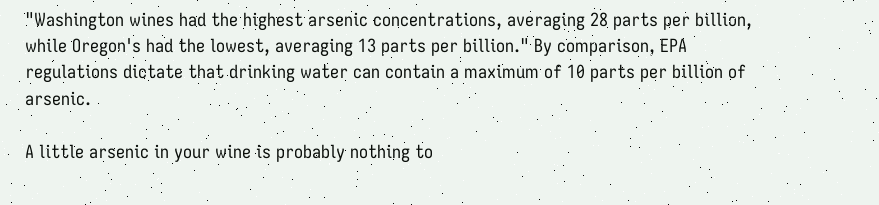"Washington wines had the highest arsenic concentrations, averaging 28 parts per billion, while Oregon's had the lowest, averaging 13 parts per billion." By comparison, EPA regulations dictate that drinking water can contain a maximum of 10 parts per billion of arsenic.

A little arsenic in your wine is probably nothing to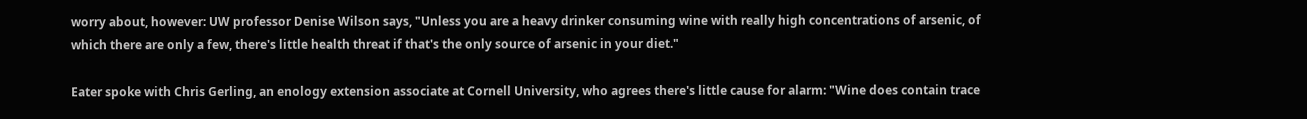worry about, however: UW professor Denise Wilson says, "Unless you are a heavy drinker consuming wine with really high concentrations of arsenic, of which there are only a few, there's little health threat if that's the only source of arsenic in your diet."

Eater spoke with Chris Gerling, an enology extension associate at Cornell University, who agrees there's little cause for alarm: "Wine does contain trace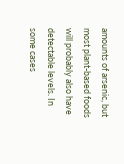amounts of arsenic, but most plant-based foods will probably also have detectable levels. In some cases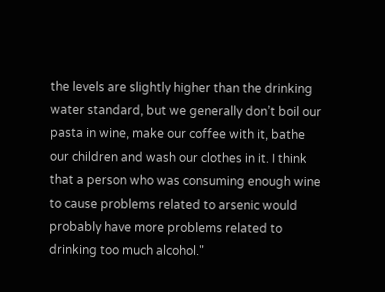the levels are slightly higher than the drinking water standard, but we generally don’t boil our pasta in wine, make our coffee with it, bathe our children and wash our clothes in it. I think that a person who was consuming enough wine to cause problems related to arsenic would probably have more problems related to drinking too much alcohol."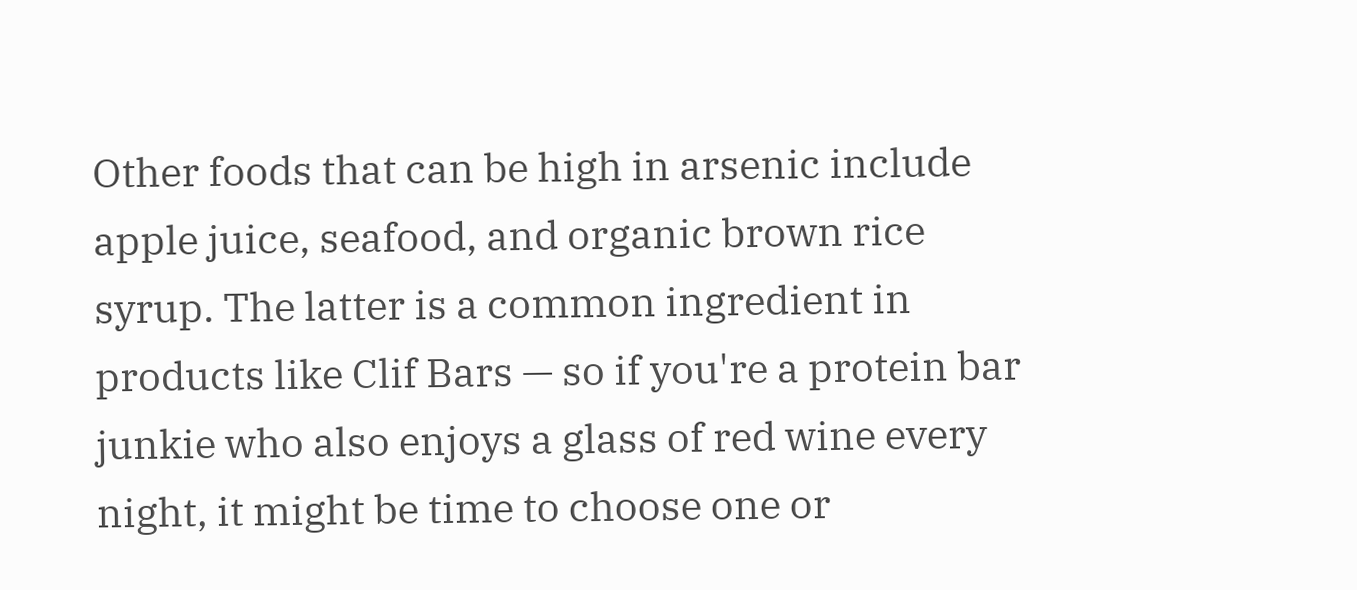Other foods that can be high in arsenic include apple juice, seafood, and organic brown rice syrup. The latter is a common ingredient in products like Clif Bars — so if you're a protein bar junkie who also enjoys a glass of red wine every night, it might be time to choose one or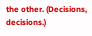the other. (Decisions, decisions.)